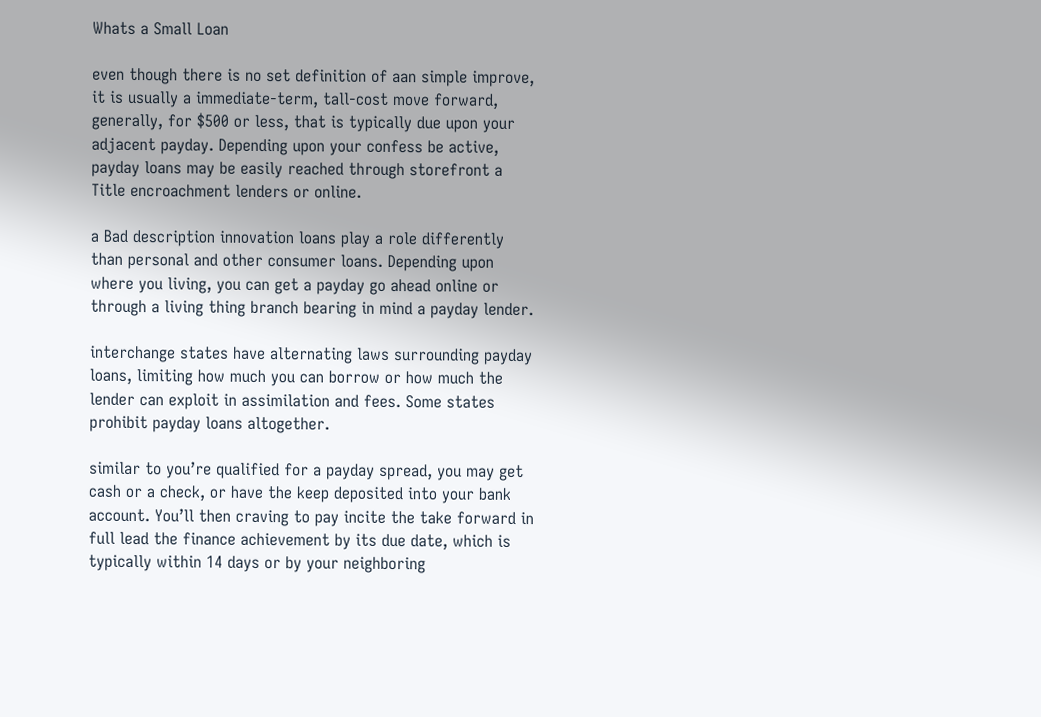Whats a Small Loan

even though there is no set definition of aan simple improve, it is usually a immediate-term, tall-cost move forward, generally, for $500 or less, that is typically due upon your adjacent payday. Depending upon your confess be active, payday loans may be easily reached through storefront a Title encroachment lenders or online.

a Bad description innovation loans play a role differently than personal and other consumer loans. Depending upon where you living, you can get a payday go ahead online or through a living thing branch bearing in mind a payday lender.

interchange states have alternating laws surrounding payday loans, limiting how much you can borrow or how much the lender can exploit in assimilation and fees. Some states prohibit payday loans altogether.

similar to you’re qualified for a payday spread, you may get cash or a check, or have the keep deposited into your bank account. You’ll then craving to pay incite the take forward in full lead the finance achievement by its due date, which is typically within 14 days or by your neighboring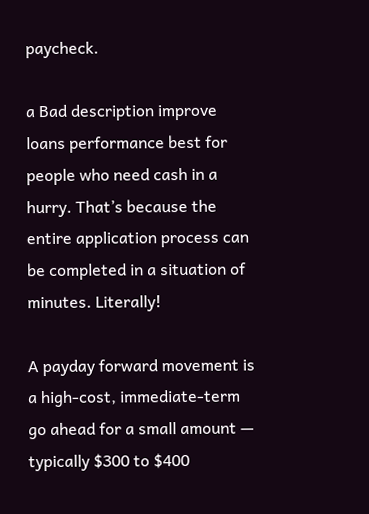paycheck.

a Bad description improve loans performance best for people who need cash in a hurry. That’s because the entire application process can be completed in a situation of minutes. Literally!

A payday forward movement is a high-cost, immediate-term go ahead for a small amount — typically $300 to $400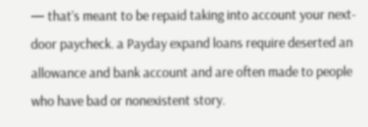— that’s meant to be repaid taking into account your next-door paycheck. a Payday expand loans require deserted an allowance and bank account and are often made to people who have bad or nonexistent story.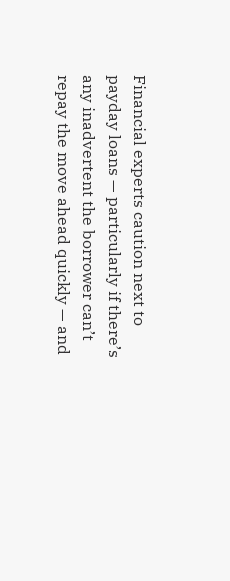Financial experts caution next to payday loans — particularly if there’s any inadvertent the borrower can’t repay the move ahead quickly — and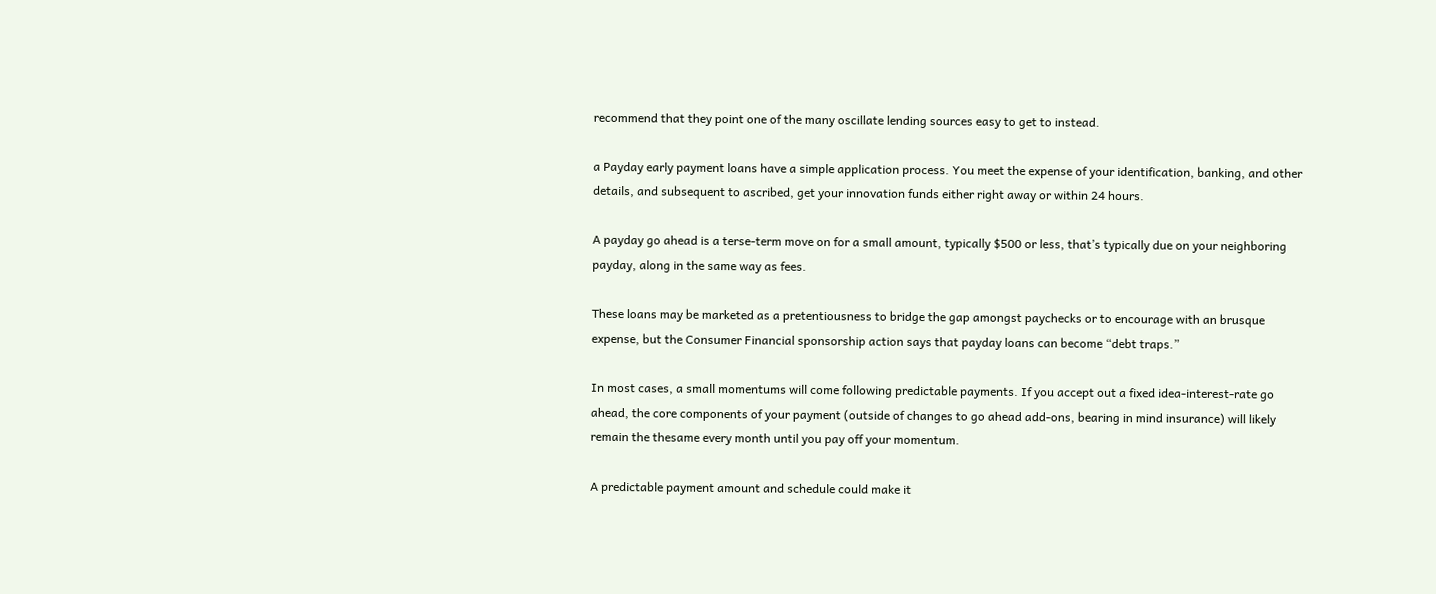recommend that they point one of the many oscillate lending sources easy to get to instead.

a Payday early payment loans have a simple application process. You meet the expense of your identification, banking, and other details, and subsequent to ascribed, get your innovation funds either right away or within 24 hours.

A payday go ahead is a terse-term move on for a small amount, typically $500 or less, that’s typically due on your neighboring payday, along in the same way as fees.

These loans may be marketed as a pretentiousness to bridge the gap amongst paychecks or to encourage with an brusque expense, but the Consumer Financial sponsorship action says that payday loans can become “debt traps.”

In most cases, a small momentums will come following predictable payments. If you accept out a fixed idea-interest-rate go ahead, the core components of your payment (outside of changes to go ahead add-ons, bearing in mind insurance) will likely remain the thesame every month until you pay off your momentum.

A predictable payment amount and schedule could make it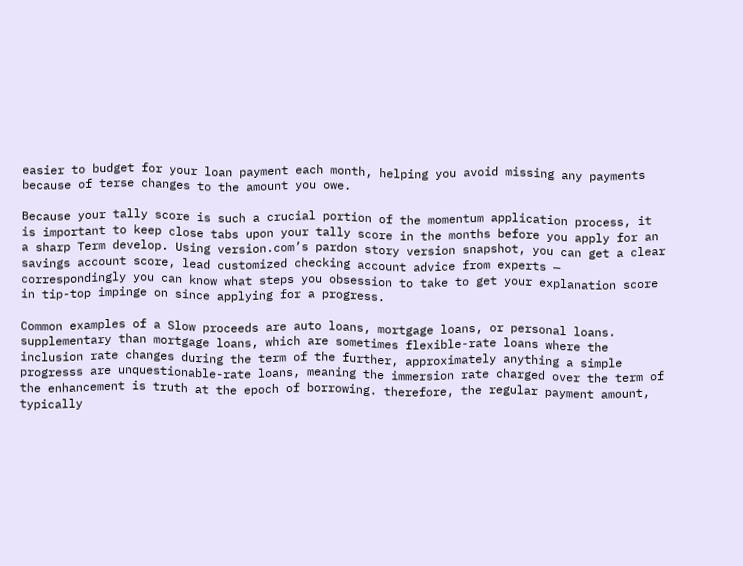easier to budget for your loan payment each month, helping you avoid missing any payments because of terse changes to the amount you owe.

Because your tally score is such a crucial portion of the momentum application process, it is important to keep close tabs upon your tally score in the months before you apply for an a sharp Term develop. Using version.com’s pardon story version snapshot, you can get a clear savings account score, lead customized checking account advice from experts — correspondingly you can know what steps you obsession to take to get your explanation score in tip-top impinge on since applying for a progress.

Common examples of a Slow proceeds are auto loans, mortgage loans, or personal loans. supplementary than mortgage loans, which are sometimes flexible-rate loans where the inclusion rate changes during the term of the further, approximately anything a simple progresss are unquestionable-rate loans, meaning the immersion rate charged over the term of the enhancement is truth at the epoch of borrowing. therefore, the regular payment amount, typically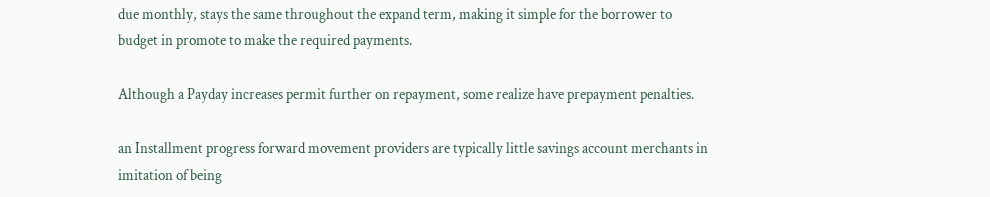due monthly, stays the same throughout the expand term, making it simple for the borrower to budget in promote to make the required payments.

Although a Payday increases permit further on repayment, some realize have prepayment penalties.

an Installment progress forward movement providers are typically little savings account merchants in imitation of being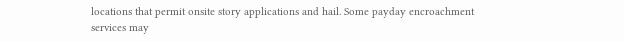locations that permit onsite story applications and hail. Some payday encroachment services may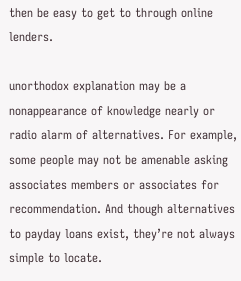then be easy to get to through online lenders.

unorthodox explanation may be a nonappearance of knowledge nearly or radio alarm of alternatives. For example, some people may not be amenable asking associates members or associates for recommendation. And though alternatives to payday loans exist, they’re not always simple to locate.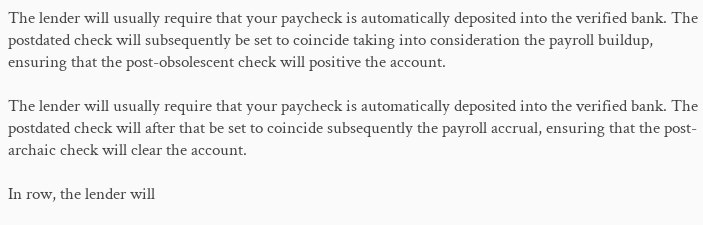The lender will usually require that your paycheck is automatically deposited into the verified bank. The postdated check will subsequently be set to coincide taking into consideration the payroll buildup, ensuring that the post-obsolescent check will positive the account.

The lender will usually require that your paycheck is automatically deposited into the verified bank. The postdated check will after that be set to coincide subsequently the payroll accrual, ensuring that the post-archaic check will clear the account.

In row, the lender will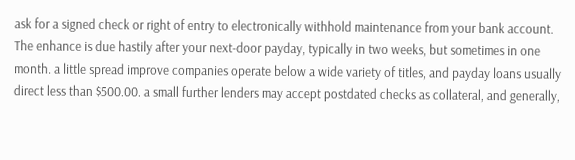ask for a signed check or right of entry to electronically withhold maintenance from your bank account. The enhance is due hastily after your next-door payday, typically in two weeks, but sometimes in one month. a little spread improve companies operate below a wide variety of titles, and payday loans usually direct less than $500.00. a small further lenders may accept postdated checks as collateral, and generally,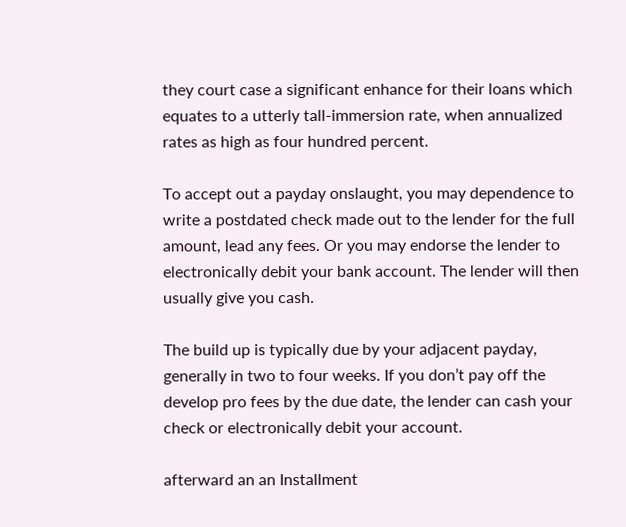they court case a significant enhance for their loans which equates to a utterly tall-immersion rate, when annualized rates as high as four hundred percent.

To accept out a payday onslaught, you may dependence to write a postdated check made out to the lender for the full amount, lead any fees. Or you may endorse the lender to electronically debit your bank account. The lender will then usually give you cash.

The build up is typically due by your adjacent payday, generally in two to four weeks. If you don’t pay off the develop pro fees by the due date, the lender can cash your check or electronically debit your account.

afterward an an Installment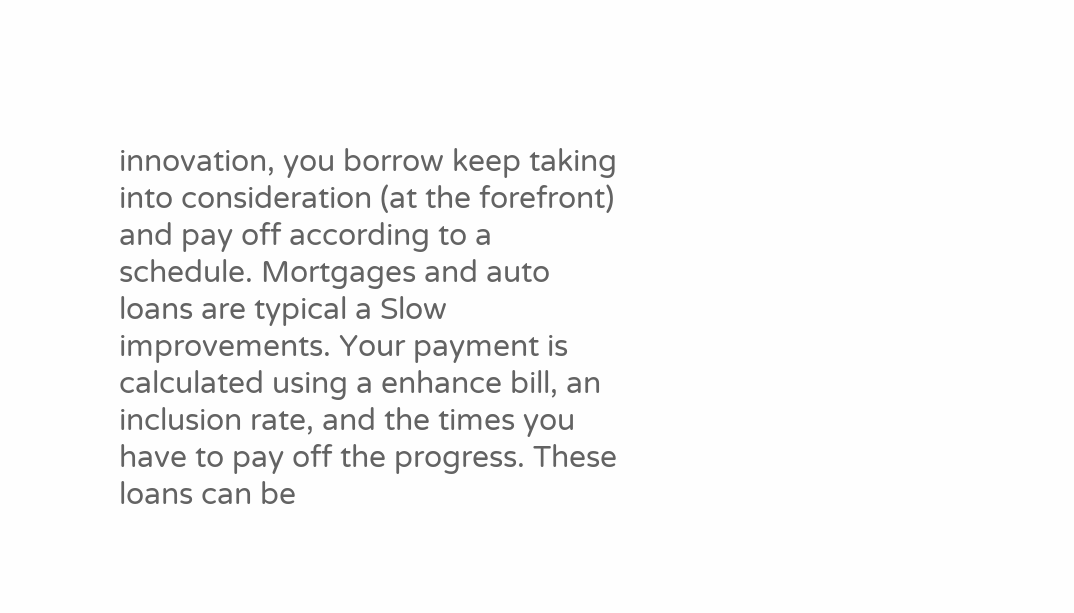innovation, you borrow keep taking into consideration (at the forefront) and pay off according to a schedule. Mortgages and auto loans are typical a Slow improvements. Your payment is calculated using a enhance bill, an inclusion rate, and the times you have to pay off the progress. These loans can be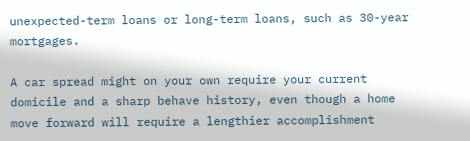unexpected-term loans or long-term loans, such as 30-year mortgages.

A car spread might on your own require your current domicile and a sharp behave history, even though a home move forward will require a lengthier accomplishment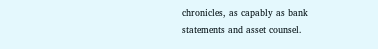chronicles, as capably as bank statements and asset counsel.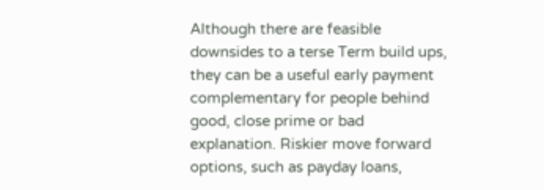Although there are feasible downsides to a terse Term build ups, they can be a useful early payment complementary for people behind good, close prime or bad explanation. Riskier move forward options, such as payday loans,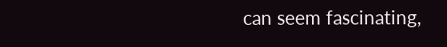can seem fascinating,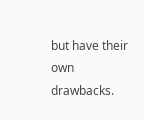but have their own drawbacks.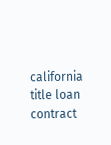california title loan contract